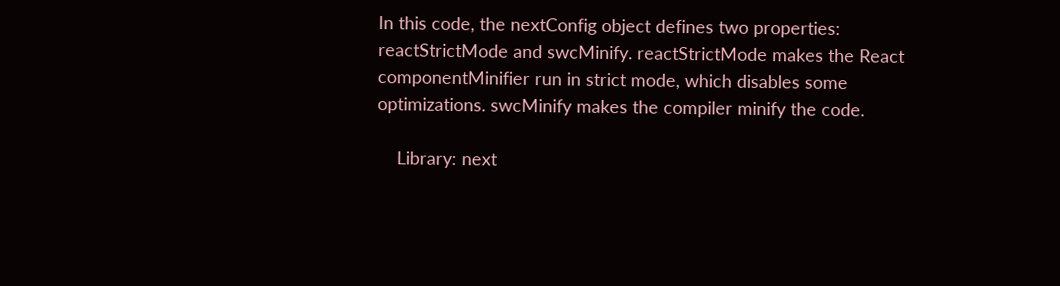In this code, the nextConfig object defines two properties: reactStrictMode and swcMinify. reactStrictMode makes the React componentMinifier run in strict mode, which disables some optimizations. swcMinify makes the compiler minify the code.

    Library: next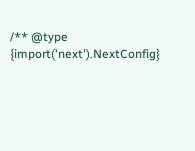/** @type {import('next').NextConfig}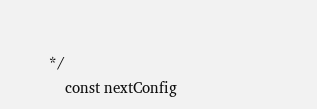*/
    const nextConfig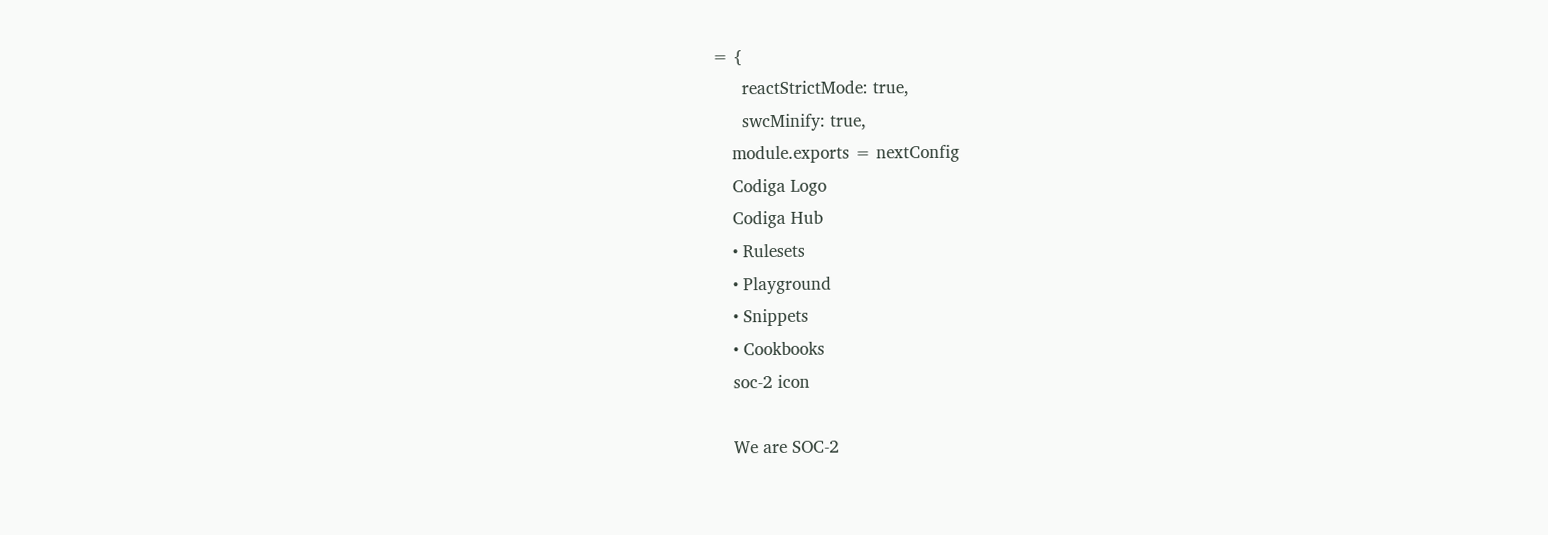= {
      reactStrictMode: true,
      swcMinify: true,
    module.exports = nextConfig
    Codiga Logo
    Codiga Hub
    • Rulesets
    • Playground
    • Snippets
    • Cookbooks
    soc-2 icon

    We are SOC-2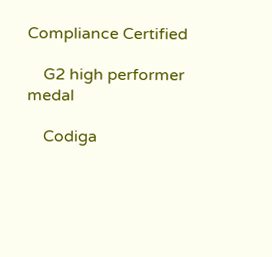Compliance Certified

    G2 high performer medal

    Codiga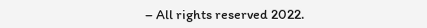– All rights reserved 2022.